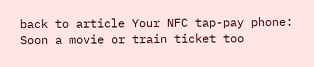back to article Your NFC tap-pay phone: Soon a movie or train ticket too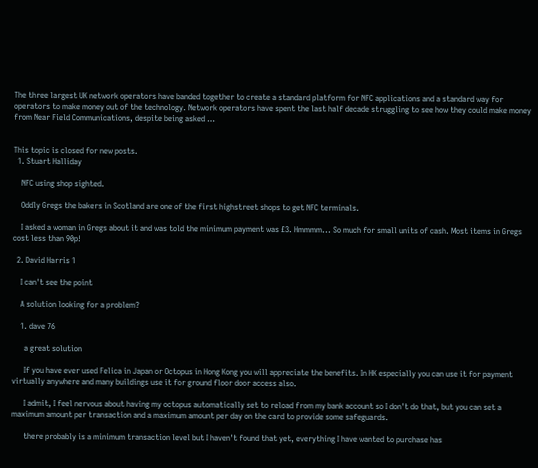The three largest UK network operators have banded together to create a standard platform for NFC applications and a standard way for operators to make money out of the technology. Network operators have spent the last half decade struggling to see how they could make money from Near Field Communications, despite being asked …


This topic is closed for new posts.
  1. Stuart Halliday

    NFC using shop sighted.

    Oddly Gregs the bakers in Scotland are one of the first highstreet shops to get NFC terminals.

    I asked a woman in Gregs about it and was told the minimum payment was £3. Hmmmm... So much for small units of cash. Most items in Gregs cost less than 90p!

  2. David Harris 1

    I can't see the point

    A solution looking for a problem?

    1. dave 76

      a great solution

      If you have ever used Felica in Japan or Octopus in Hong Kong you will appreciate the benefits. In HK especially you can use it for payment virtually anywhere and many buildings use it for ground floor door access also.

      I admit, I feel nervous about having my octopus automatically set to reload from my bank account so I don't do that, but you can set a maximum amount per transaction and a maximum amount per day on the card to provide some safeguards.

      there probably is a minimum transaction level but I haven't found that yet, everything I have wanted to purchase has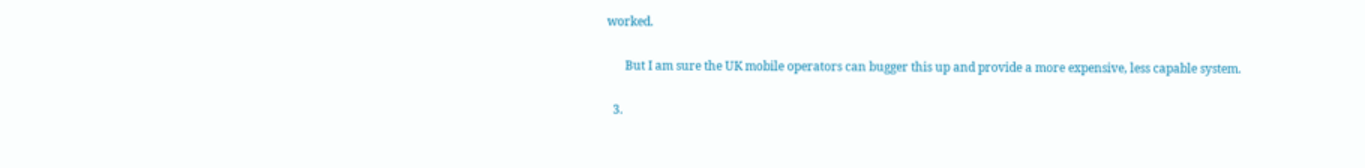worked.

      But I am sure the UK mobile operators can bugger this up and provide a more expensive, less capable system.

  3.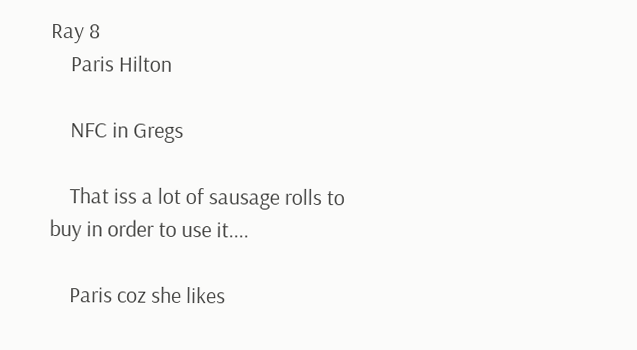Ray 8
    Paris Hilton

    NFC in Gregs

    That iss a lot of sausage rolls to buy in order to use it....

    Paris coz she likes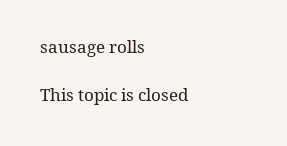sausage rolls

This topic is closed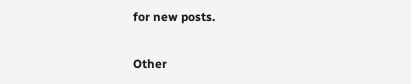for new posts.

Other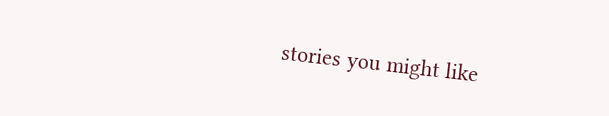stories you might like